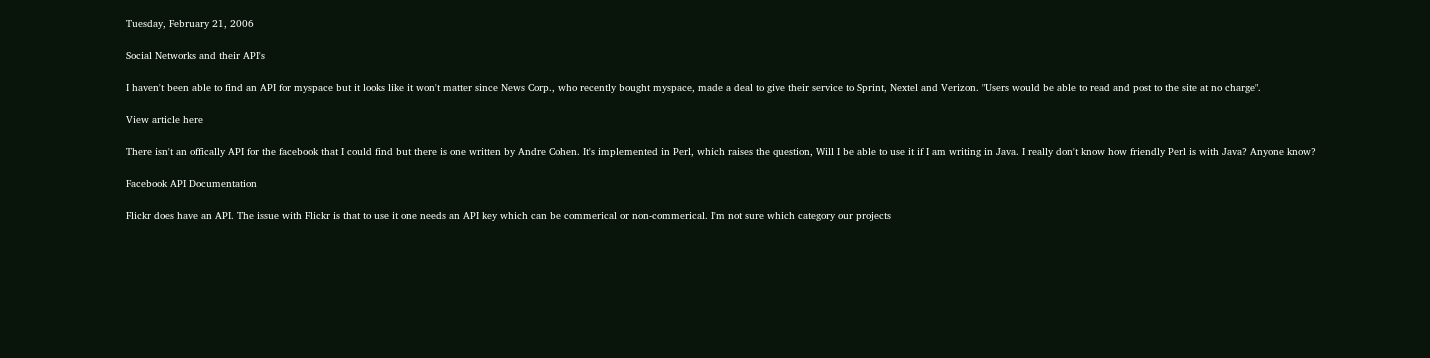Tuesday, February 21, 2006

Social Networks and their API's

I haven't been able to find an API for myspace but it looks like it won't matter since News Corp., who recently bought myspace, made a deal to give their service to Sprint, Nextel and Verizon. "Users would be able to read and post to the site at no charge".

View article here

There isn't an offically API for the facebook that I could find but there is one written by Andre Cohen. It's implemented in Perl, which raises the question, Will I be able to use it if I am writing in Java. I really don't know how friendly Perl is with Java? Anyone know?

Facebook API Documentation

Flickr does have an API. The issue with Flickr is that to use it one needs an API key which can be commerical or non-commerical. I'm not sure which category our projects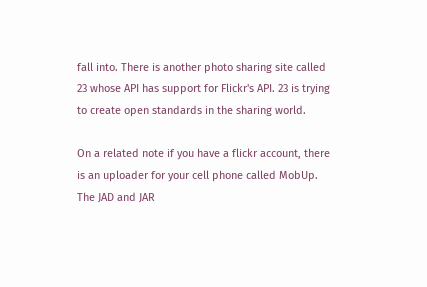fall into. There is another photo sharing site called 23 whose API has support for Flickr's API. 23 is trying to create open standards in the sharing world.

On a related note if you have a flickr account, there is an uploader for your cell phone called MobUp. The JAD and JAR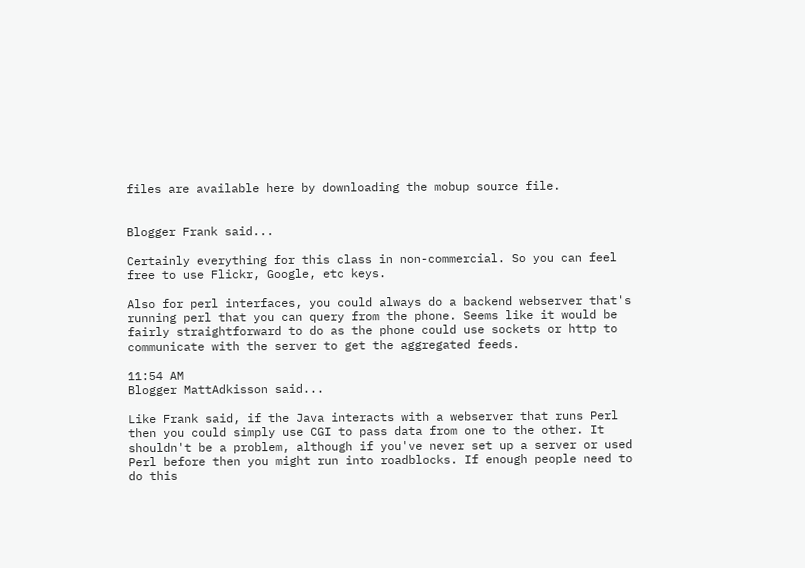files are available here by downloading the mobup source file.


Blogger Frank said...

Certainly everything for this class in non-commercial. So you can feel free to use Flickr, Google, etc keys.

Also for perl interfaces, you could always do a backend webserver that's running perl that you can query from the phone. Seems like it would be fairly straightforward to do as the phone could use sockets or http to communicate with the server to get the aggregated feeds.

11:54 AM
Blogger MattAdkisson said...

Like Frank said, if the Java interacts with a webserver that runs Perl then you could simply use CGI to pass data from one to the other. It shouldn't be a problem, although if you've never set up a server or used Perl before then you might run into roadblocks. If enough people need to do this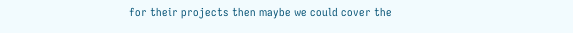for their projects then maybe we could cover the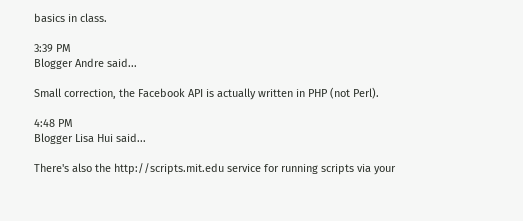basics in class.

3:39 PM
Blogger Andre said...

Small correction, the Facebook API is actually written in PHP (not Perl).

4:48 PM
Blogger Lisa Hui said...

There's also the http://scripts.mit.edu service for running scripts via your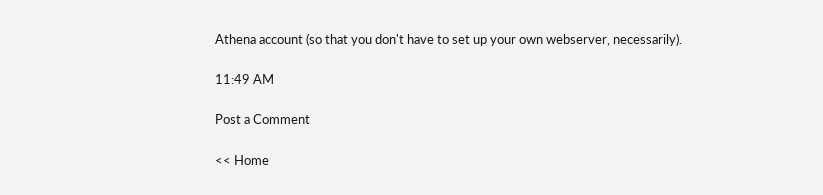Athena account (so that you don't have to set up your own webserver, necessarily).

11:49 AM

Post a Comment

<< Home